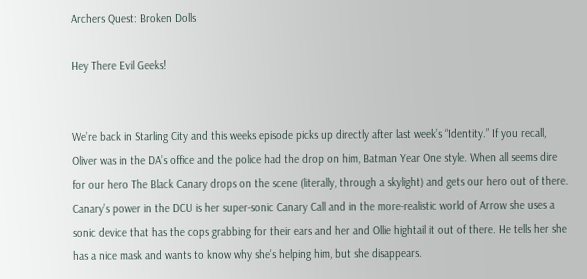Archers Quest: Broken Dolls

Hey There Evil Geeks!


We’re back in Starling City and this weeks episode picks up directly after last week’s “Identity.” If you recall, Oliver was in the DA’s office and the police had the drop on him, Batman Year One style. When all seems dire for our hero The Black Canary drops on the scene (literally, through a skylight) and gets our hero out of there. Canary’s power in the DCU is her super-sonic Canary Call and in the more-realistic world of Arrow she uses a sonic device that has the cops grabbing for their ears and her and Ollie hightail it out of there. He tells her she has a nice mask and wants to know why she’s helping him, but she disappears.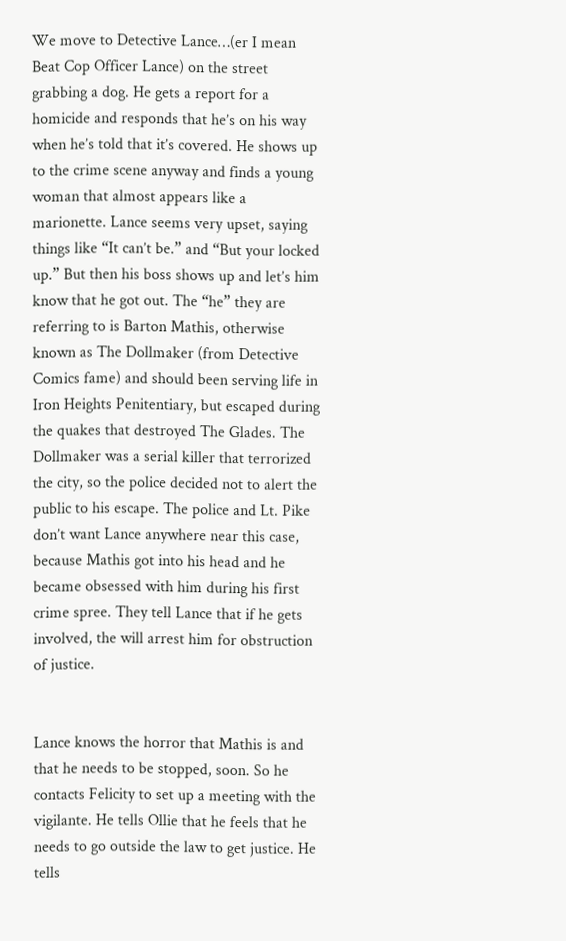We move to Detective Lance…(er I mean Beat Cop Officer Lance) on the street grabbing a dog. He gets a report for a homicide and responds that he’s on his way when he’s told that it’s covered. He shows up to the crime scene anyway and finds a young woman that almost appears like a marionette. Lance seems very upset, saying things like “It can’t be.” and “But your locked up.” But then his boss shows up and let’s him know that he got out. The “he” they are referring to is Barton Mathis, otherwise known as The Dollmaker (from Detective Comics fame) and should been serving life in Iron Heights Penitentiary, but escaped during the quakes that destroyed The Glades. The Dollmaker was a serial killer that terrorized the city, so the police decided not to alert the public to his escape. The police and Lt. Pike don’t want Lance anywhere near this case, because Mathis got into his head and he became obsessed with him during his first crime spree. They tell Lance that if he gets involved, the will arrest him for obstruction of justice.


Lance knows the horror that Mathis is and that he needs to be stopped, soon. So he contacts Felicity to set up a meeting with the vigilante. He tells Ollie that he feels that he needs to go outside the law to get justice. He tells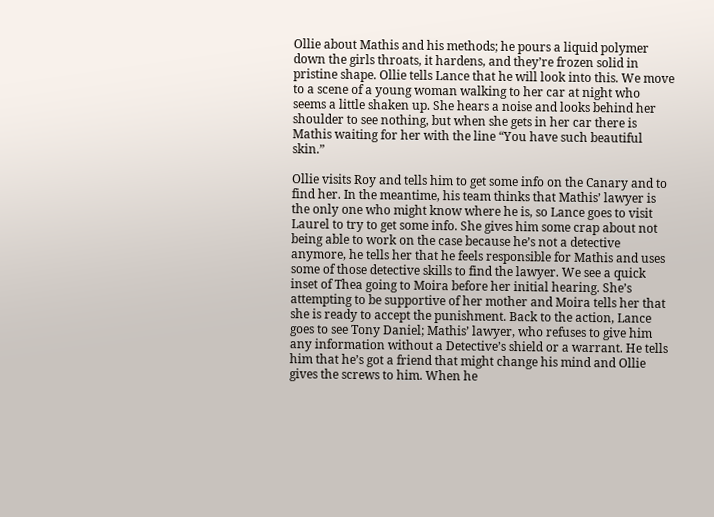Ollie about Mathis and his methods; he pours a liquid polymer down the girls throats, it hardens, and they’re frozen solid in pristine shape. Ollie tells Lance that he will look into this. We move to a scene of a young woman walking to her car at night who seems a little shaken up. She hears a noise and looks behind her shoulder to see nothing, but when she gets in her car there is Mathis waiting for her with the line “You have such beautiful skin.”

Ollie visits Roy and tells him to get some info on the Canary and to find her. In the meantime, his team thinks that Mathis’ lawyer is the only one who might know where he is, so Lance goes to visit Laurel to try to get some info. She gives him some crap about not being able to work on the case because he’s not a detective anymore, he tells her that he feels responsible for Mathis and uses some of those detective skills to find the lawyer. We see a quick inset of Thea going to Moira before her initial hearing. She’s attempting to be supportive of her mother and Moira tells her that she is ready to accept the punishment. Back to the action, Lance goes to see Tony Daniel; Mathis’ lawyer, who refuses to give him any information without a Detective’s shield or a warrant. He tells him that he’s got a friend that might change his mind and Ollie gives the screws to him. When he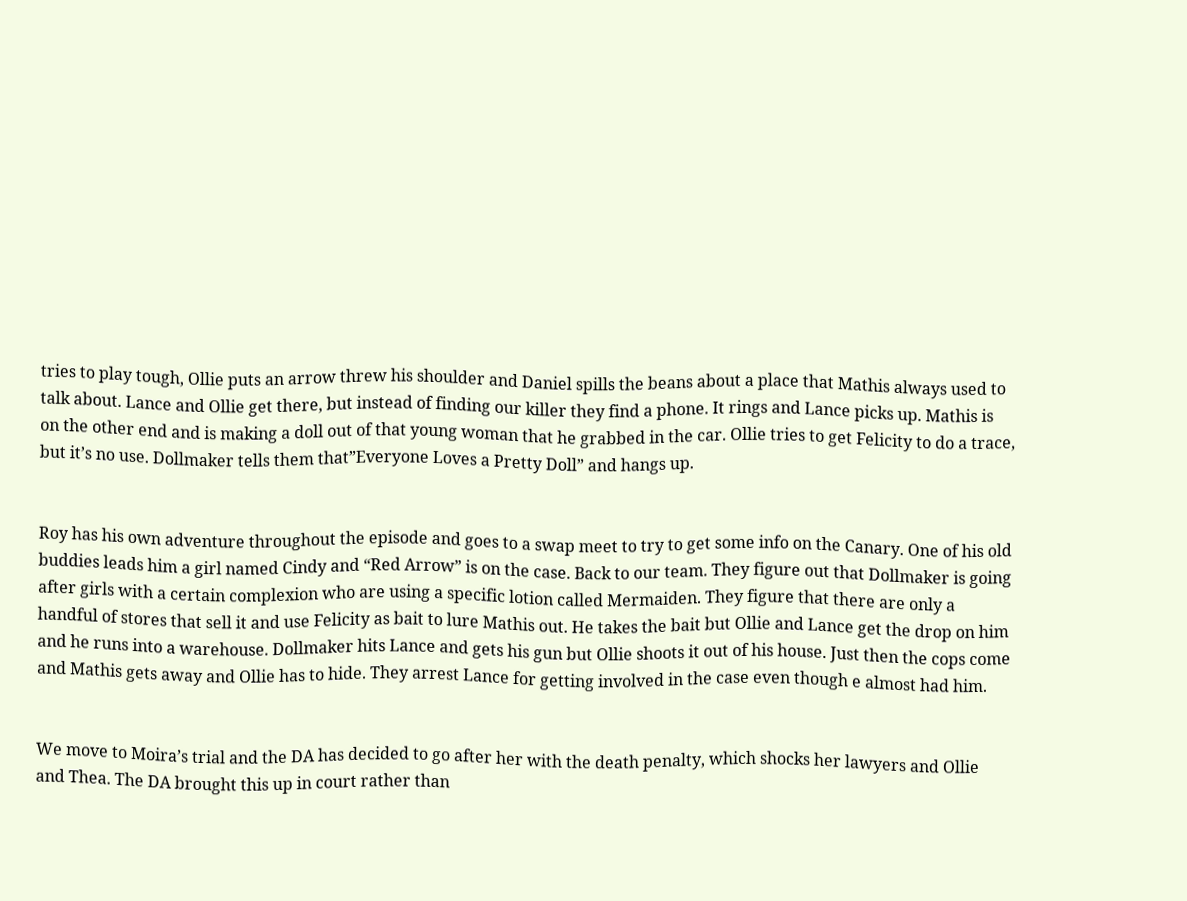tries to play tough, Ollie puts an arrow threw his shoulder and Daniel spills the beans about a place that Mathis always used to talk about. Lance and Ollie get there, but instead of finding our killer they find a phone. It rings and Lance picks up. Mathis is on the other end and is making a doll out of that young woman that he grabbed in the car. Ollie tries to get Felicity to do a trace, but it’s no use. Dollmaker tells them that”Everyone Loves a Pretty Doll” and hangs up.


Roy has his own adventure throughout the episode and goes to a swap meet to try to get some info on the Canary. One of his old buddies leads him a girl named Cindy and “Red Arrow” is on the case. Back to our team. They figure out that Dollmaker is going after girls with a certain complexion who are using a specific lotion called Mermaiden. They figure that there are only a handful of stores that sell it and use Felicity as bait to lure Mathis out. He takes the bait but Ollie and Lance get the drop on him and he runs into a warehouse. Dollmaker hits Lance and gets his gun but Ollie shoots it out of his house. Just then the cops come and Mathis gets away and Ollie has to hide. They arrest Lance for getting involved in the case even though e almost had him.


We move to Moira’s trial and the DA has decided to go after her with the death penalty, which shocks her lawyers and Ollie and Thea. The DA brought this up in court rather than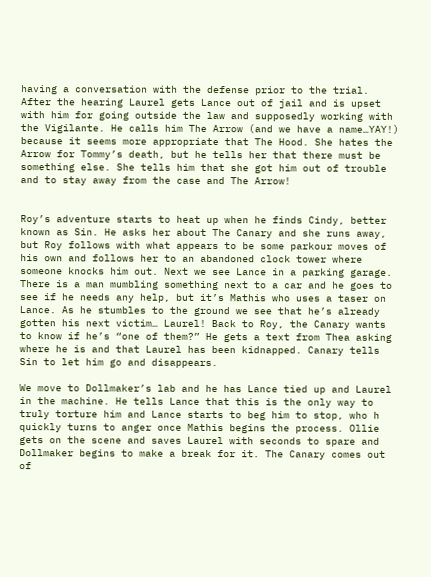having a conversation with the defense prior to the trial. After the hearing Laurel gets Lance out of jail and is upset with him for going outside the law and supposedly working with the Vigilante. He calls him The Arrow (and we have a name…YAY!) because it seems more appropriate that The Hood. She hates the Arrow for Tommy’s death, but he tells her that there must be something else. She tells him that she got him out of trouble and to stay away from the case and The Arrow!


Roy’s adventure starts to heat up when he finds Cindy, better known as Sin. He asks her about The Canary and she runs away, but Roy follows with what appears to be some parkour moves of his own and follows her to an abandoned clock tower where someone knocks him out. Next we see Lance in a parking garage. There is a man mumbling something next to a car and he goes to see if he needs any help, but it’s Mathis who uses a taser on Lance. As he stumbles to the ground we see that he’s already gotten his next victim… Laurel! Back to Roy, the Canary wants to know if he’s “one of them?” He gets a text from Thea asking where he is and that Laurel has been kidnapped. Canary tells Sin to let him go and disappears.

We move to Dollmaker’s lab and he has Lance tied up and Laurel in the machine. He tells Lance that this is the only way to truly torture him and Lance starts to beg him to stop, who h quickly turns to anger once Mathis begins the process. Ollie gets on the scene and saves Laurel with seconds to spare and Dollmaker begins to make a break for it. The Canary comes out of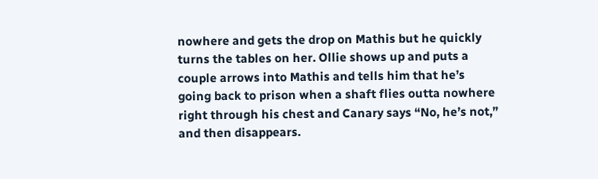nowhere and gets the drop on Mathis but he quickly turns the tables on her. Ollie shows up and puts a couple arrows into Mathis and tells him that he’s going back to prison when a shaft flies outta nowhere right through his chest and Canary says “No, he’s not,” and then disappears.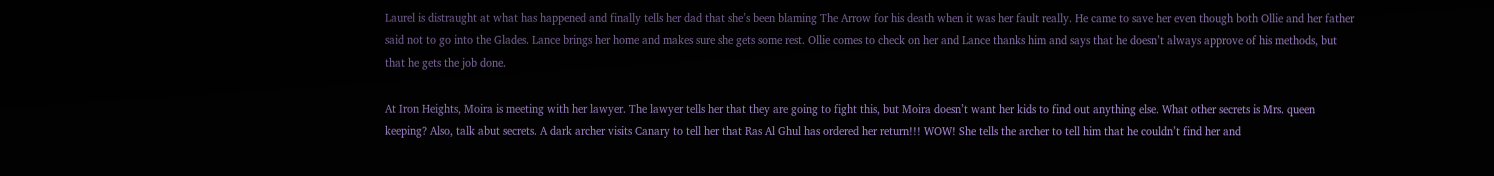Laurel is distraught at what has happened and finally tells her dad that she’s been blaming The Arrow for his death when it was her fault really. He came to save her even though both Ollie and her father said not to go into the Glades. Lance brings her home and makes sure she gets some rest. Ollie comes to check on her and Lance thanks him and says that he doesn’t always approve of his methods, but that he gets the job done.

At Iron Heights, Moira is meeting with her lawyer. The lawyer tells her that they are going to fight this, but Moira doesn’t want her kids to find out anything else. What other secrets is Mrs. queen keeping? Also, talk abut secrets. A dark archer visits Canary to tell her that Ras Al Ghul has ordered her return!!! WOW! She tells the archer to tell him that he couldn’t find her and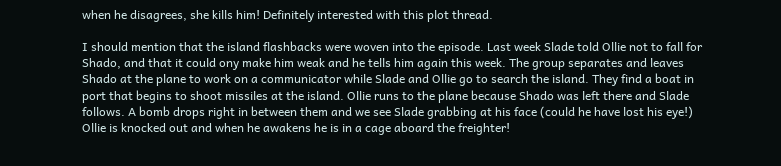when he disagrees, she kills him! Definitely interested with this plot thread.

I should mention that the island flashbacks were woven into the episode. Last week Slade told Ollie not to fall for Shado, and that it could ony make him weak and he tells him again this week. The group separates and leaves Shado at the plane to work on a communicator while Slade and Ollie go to search the island. They find a boat in port that begins to shoot missiles at the island. Ollie runs to the plane because Shado was left there and Slade follows. A bomb drops right in between them and we see Slade grabbing at his face (could he have lost his eye!) Ollie is knocked out and when he awakens he is in a cage aboard the freighter!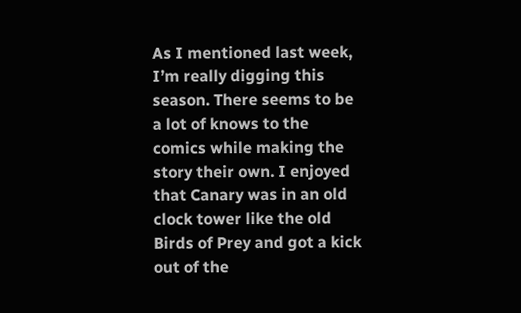As I mentioned last week, I’m really digging this season. There seems to be a lot of knows to the comics while making the story their own. I enjoyed that Canary was in an old clock tower like the old Birds of Prey and got a kick out of the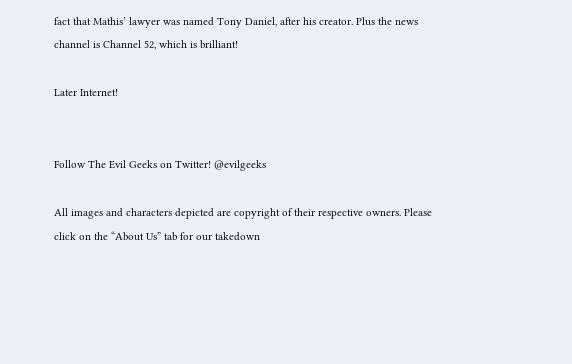fact that Mathis’ lawyer was named Tony Daniel, after his creator. Plus the news channel is Channel 52, which is brilliant!

Later Internet!


Follow The Evil Geeks on Twitter! @evilgeeks

All images and characters depicted are copyright of their respective owners. Please click on the “About Us” tab for our takedown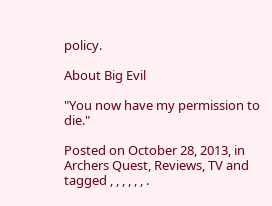policy.

About Big Evil

"You now have my permission to die."

Posted on October 28, 2013, in Archers Quest, Reviews, TV and tagged , , , , , , .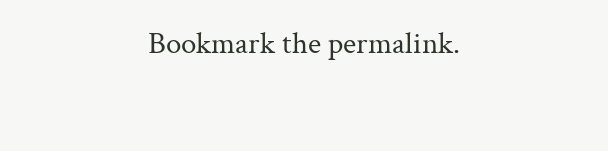Bookmark the permalink.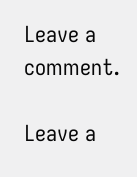Leave a comment.

Leave a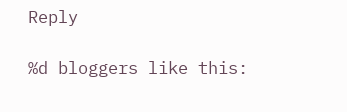Reply

%d bloggers like this: